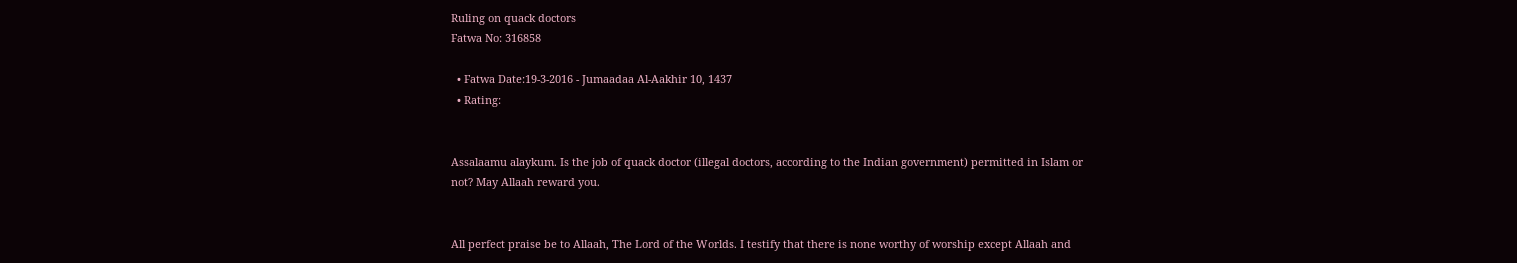Ruling on quack doctors
Fatwa No: 316858

  • Fatwa Date:19-3-2016 - Jumaadaa Al-Aakhir 10, 1437
  • Rating:


Assalaamu alaykum. Is the job of quack doctor (illegal doctors, according to the Indian government) permitted in Islam or not? May Allaah reward you.


All perfect praise be to Allaah, The Lord of the Worlds. I testify that there is none worthy of worship except Allaah and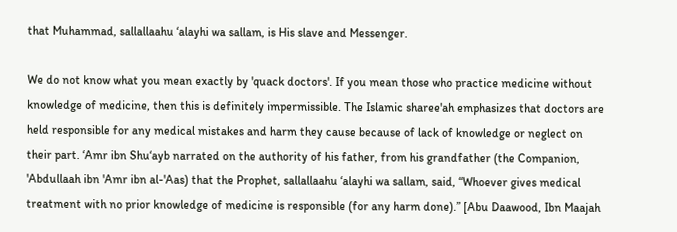that Muhammad, sallallaahu ʻalayhi wa sallam, is His slave and Messenger.

We do not know what you mean exactly by 'quack doctors'. If you mean those who practice medicine without knowledge of medicine, then this is definitely impermissible. The Islamic sharee'ah emphasizes that doctors are held responsible for any medical mistakes and harm they cause because of lack of knowledge or neglect on their part. ʻAmr ibn Shuʻayb narrated on the authority of his father, from his grandfather (the Companion, 'Abdullaah ibn 'Amr ibn al-'Aas) that the Prophet, sallallaahu ʻalayhi wa sallam, said, “Whoever gives medical treatment with no prior knowledge of medicine is responsible (for any harm done).” [Abu Daawood, Ibn Maajah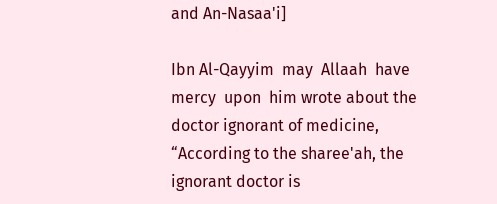and An-Nasaa'i]

Ibn Al-Qayyim  may  Allaah  have  mercy  upon  him wrote about the doctor ignorant of medicine, “According to the sharee'ah, the ignorant doctor is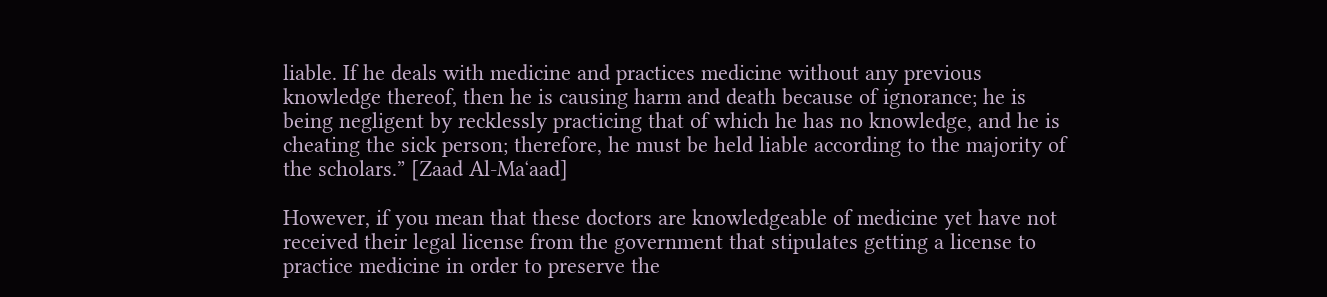liable. If he deals with medicine and practices medicine without any previous knowledge thereof, then he is causing harm and death because of ignorance; he is being negligent by recklessly practicing that of which he has no knowledge, and he is cheating the sick person; therefore, he must be held liable according to the majority of the scholars.” [Zaad Al-Maʻaad]

However, if you mean that these doctors are knowledgeable of medicine yet have not received their legal license from the government that stipulates getting a license to practice medicine in order to preserve the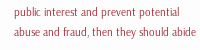public interest and prevent potential abuse and fraud, then they should abide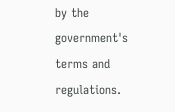by the government's terms and regulations.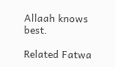Allaah knows best.

Related Fatwa